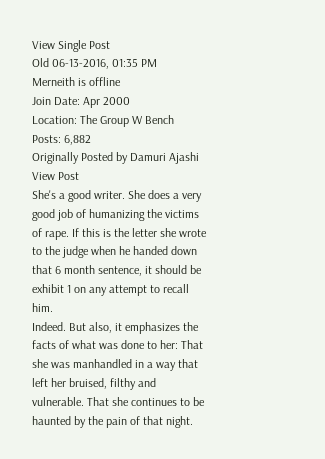View Single Post
Old 06-13-2016, 01:35 PM
Merneith is offline
Join Date: Apr 2000
Location: The Group W Bench
Posts: 6,882
Originally Posted by Damuri Ajashi View Post
She's a good writer. She does a very good job of humanizing the victims of rape. If this is the letter she wrote to the judge when he handed down that 6 month sentence, it should be exhibit 1 on any attempt to recall him.
Indeed. But also, it emphasizes the facts of what was done to her: That she was manhandled in a way that left her bruised, filthy and vulnerable. That she continues to be haunted by the pain of that night.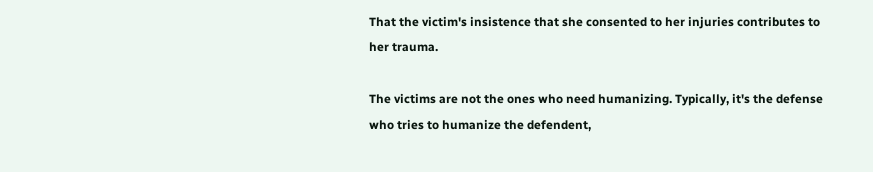That the victim's insistence that she consented to her injuries contributes to her trauma.

The victims are not the ones who need humanizing. Typically, it's the defense who tries to humanize the defendent,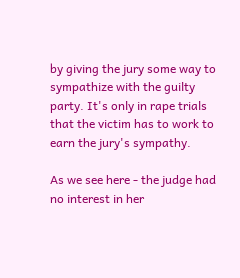by giving the jury some way to sympathize with the guilty party. It's only in rape trials that the victim has to work to earn the jury's sympathy.

As we see here - the judge had no interest in her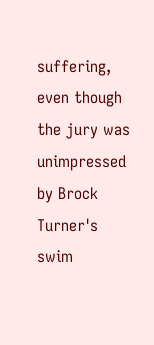suffering, even though the jury was unimpressed by Brock Turner's swim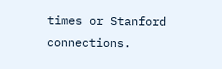times or Stanford connections.